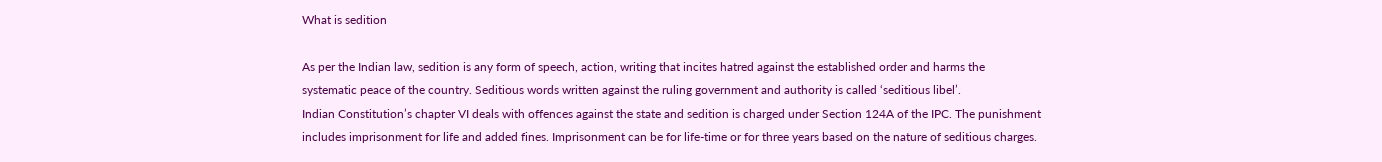What is sedition

As per the Indian law, sedition is any form of speech, action, writing that incites hatred against the established order and harms the systematic peace of the country. Seditious words written against the ruling government and authority is called ‘seditious libel’.
Indian Constitution’s chapter VI deals with offences against the state and sedition is charged under Section 124A of the IPC. The punishment includes imprisonment for life and added fines. Imprisonment can be for life-time or for three years based on the nature of seditious charges.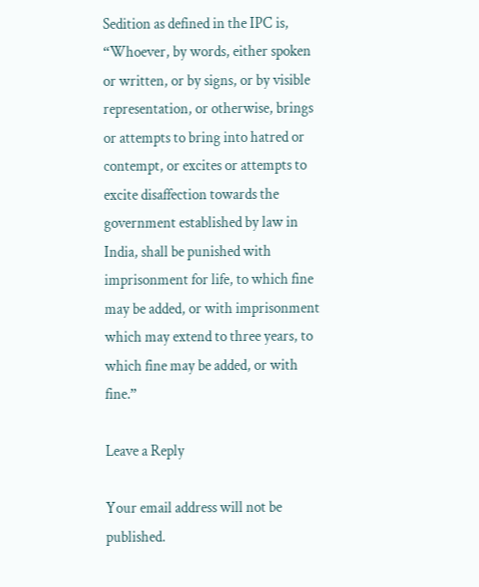Sedition as defined in the IPC is, “Whoever, by words, either spoken or written, or by signs, or by visible representation, or otherwise, brings or attempts to bring into hatred or contempt, or excites or attempts to excite disaffection towards the government established by law in India, shall be punished with imprisonment for life, to which fine may be added, or with imprisonment which may extend to three years, to which fine may be added, or with fine.”

Leave a Reply

Your email address will not be published.